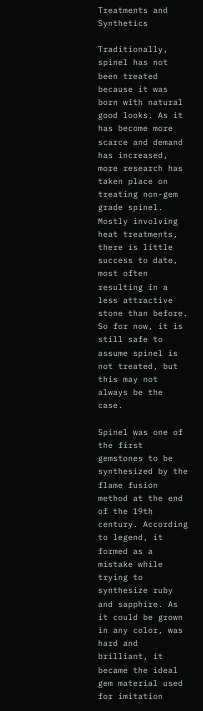Treatments and Synthetics

Traditionally, spinel has not been treated because it was born with natural good looks. As it has become more scarce and demand has increased, more research has taken place on treating non-gem grade spinel. Mostly involving heat treatments, there is little success to date, most often resulting in a less attractive stone than before. So for now, it is still safe to assume spinel is not treated, but this may not always be the case.

Spinel was one of the first gemstones to be synthesized by the flame fusion method at the end of the 19th century. According to legend, it formed as a mistake while trying to synthesize ruby and sapphire. As it could be grown in any color, was hard and brilliant, it became the ideal gem material used for imitation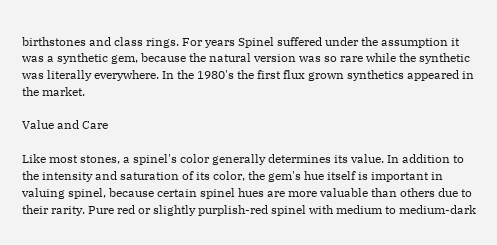birthstones and class rings. For years Spinel suffered under the assumption it was a synthetic gem, because the natural version was so rare while the synthetic was literally everywhere. In the 1980's the first flux grown synthetics appeared in the market.

Value and Care

Like most stones, a spinel's color generally determines its value. In addition to the intensity and saturation of its color, the gem's hue itself is important in valuing spinel, because certain spinel hues are more valuable than others due to their rarity. Pure red or slightly purplish-red spinel with medium to medium-dark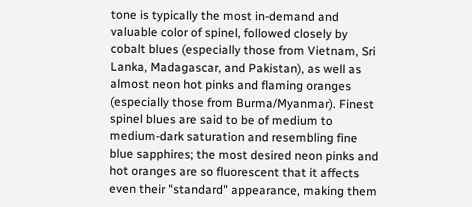tone is typically the most in-demand and valuable color of spinel, followed closely by cobalt blues (especially those from Vietnam, Sri Lanka, Madagascar, and Pakistan), as well as almost neon hot pinks and flaming oranges (especially those from Burma/Myanmar). Finest spinel blues are said to be of medium to medium-dark saturation and resembling fine blue sapphires; the most desired neon pinks and hot oranges are so fluorescent that it affects even their "standard" appearance, making them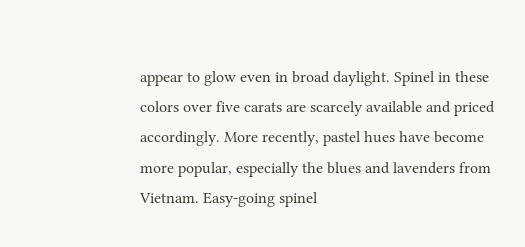appear to glow even in broad daylight. Spinel in these colors over five carats are scarcely available and priced accordingly. More recently, pastel hues have become more popular, especially the blues and lavenders from Vietnam. Easy-going spinel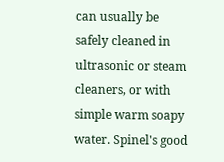can usually be safely cleaned in ultrasonic or steam cleaners, or with simple warm soapy water. Spinel's good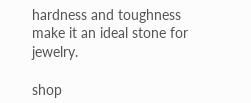hardness and toughness make it an ideal stone for jewelry.

shop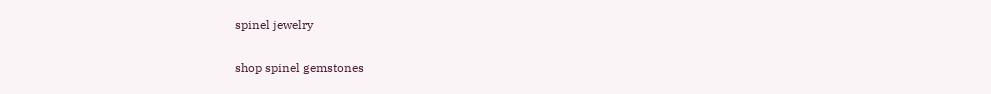spinel jewelry

shop spinel gemstones